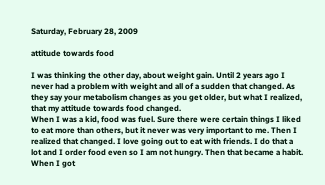Saturday, February 28, 2009

attitude towards food

I was thinking the other day, about weight gain. Until 2 years ago I never had a problem with weight and all of a sudden that changed. As they say your metabolism changes as you get older, but what I realized, that my attitude towards food changed.
When I was a kid, food was fuel. Sure there were certain things I liked to eat more than others, but it never was very important to me. Then I realized that changed. I love going out to eat with friends. I do that a lot and I order food even so I am not hungry. Then that became a habit.
When I got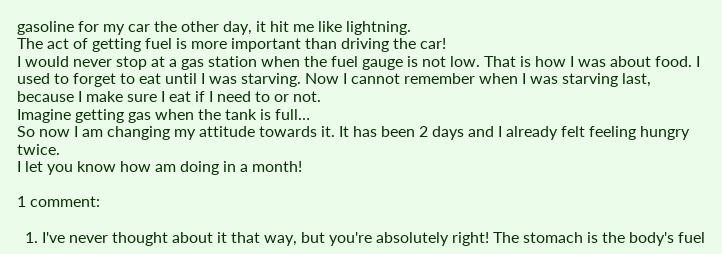gasoline for my car the other day, it hit me like lightning.
The act of getting fuel is more important than driving the car!
I would never stop at a gas station when the fuel gauge is not low. That is how I was about food. I used to forget to eat until I was starving. Now I cannot remember when I was starving last, because I make sure I eat if I need to or not.
Imagine getting gas when the tank is full…
So now I am changing my attitude towards it. It has been 2 days and I already felt feeling hungry twice.
I let you know how am doing in a month!

1 comment:

  1. I've never thought about it that way, but you're absolutely right! The stomach is the body's fuel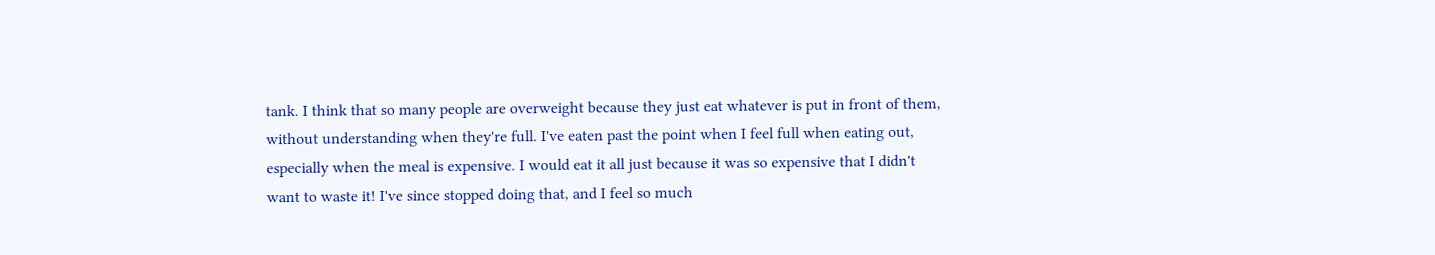tank. I think that so many people are overweight because they just eat whatever is put in front of them, without understanding when they're full. I've eaten past the point when I feel full when eating out, especially when the meal is expensive. I would eat it all just because it was so expensive that I didn't want to waste it! I've since stopped doing that, and I feel so much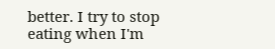better. I try to stop eating when I'm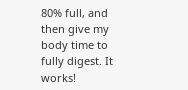80% full, and then give my body time to fully digest. It works!